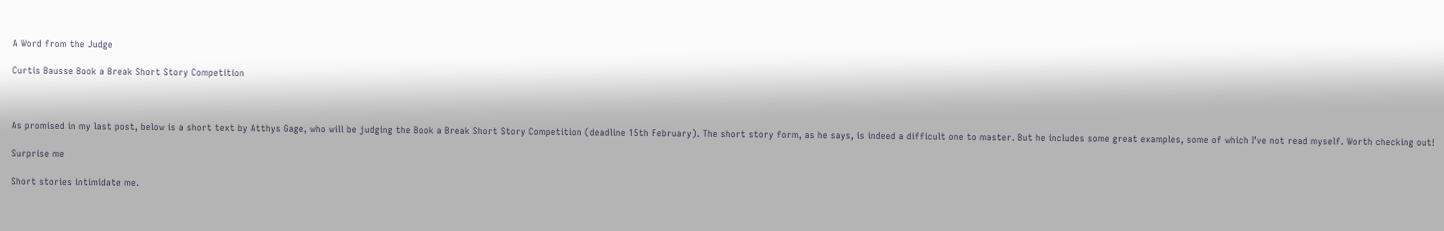A Word from the Judge

Curtis Bausse Book a Break Short Story Competition



As promised in my last post, below is a short text by Atthys Gage, who will be judging the Book a Break Short Story Competition (deadline 15th February). The short story form, as he says, is indeed a difficult one to master. But he includes some great examples, some of which I’ve not read myself. Worth checking out!

Surprise me

Short stories intimidate me.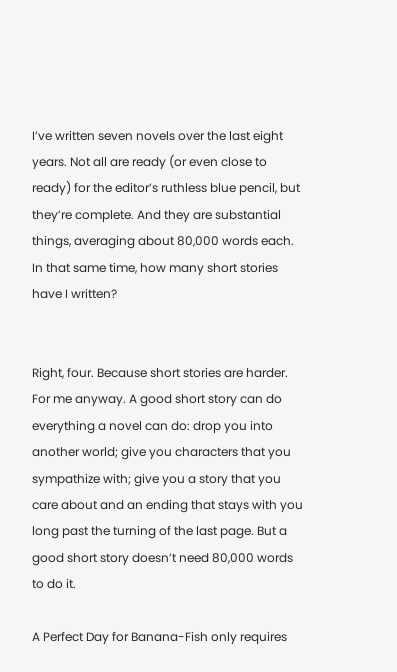I’ve written seven novels over the last eight years. Not all are ready (or even close to ready) for the editor’s ruthless blue pencil, but they’re complete. And they are substantial things, averaging about 80,000 words each. In that same time, how many short stories have I written?


Right, four. Because short stories are harder. For me anyway. A good short story can do everything a novel can do: drop you into another world; give you characters that you sympathize with; give you a story that you care about and an ending that stays with you long past the turning of the last page. But a good short story doesn’t need 80,000 words to do it.

A Perfect Day for Banana-Fish only requires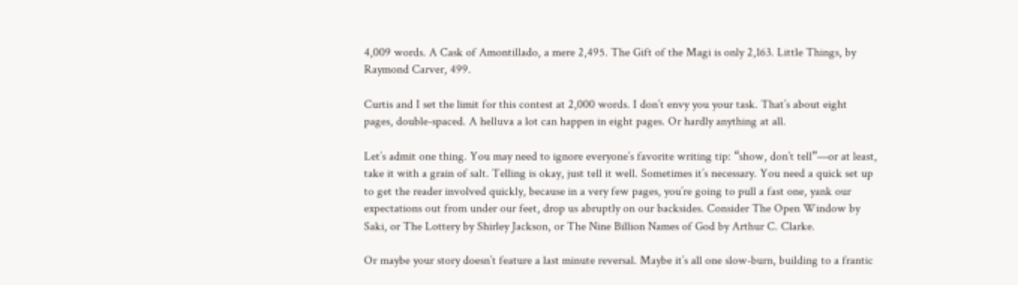4,009 words. A Cask of Amontillado, a mere 2,495. The Gift of the Magi is only 2,163. Little Things, by Raymond Carver, 499.

Curtis and I set the limit for this contest at 2,000 words. I don’t envy you your task. That’s about eight pages, double-spaced. A helluva a lot can happen in eight pages. Or hardly anything at all.

Let’s admit one thing. You may need to ignore everyone’s favorite writing tip: “show, don’t tell”—or at least, take it with a grain of salt. Telling is okay, just tell it well. Sometimes it’s necessary. You need a quick set up to get the reader involved quickly, because in a very few pages, you’re going to pull a fast one, yank our expectations out from under our feet, drop us abruptly on our backsides. Consider The Open Window by Saki, or The Lottery by Shirley Jackson, or The Nine Billion Names of God by Arthur C. Clarke.

Or maybe your story doesn’t feature a last minute reversal. Maybe it’s all one slow-burn, building to a frantic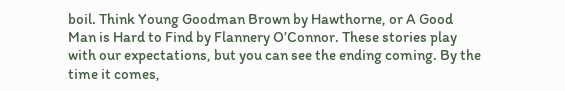boil. Think Young Goodman Brown by Hawthorne, or A Good Man is Hard to Find by Flannery O’Connor. These stories play with our expectations, but you can see the ending coming. By the time it comes,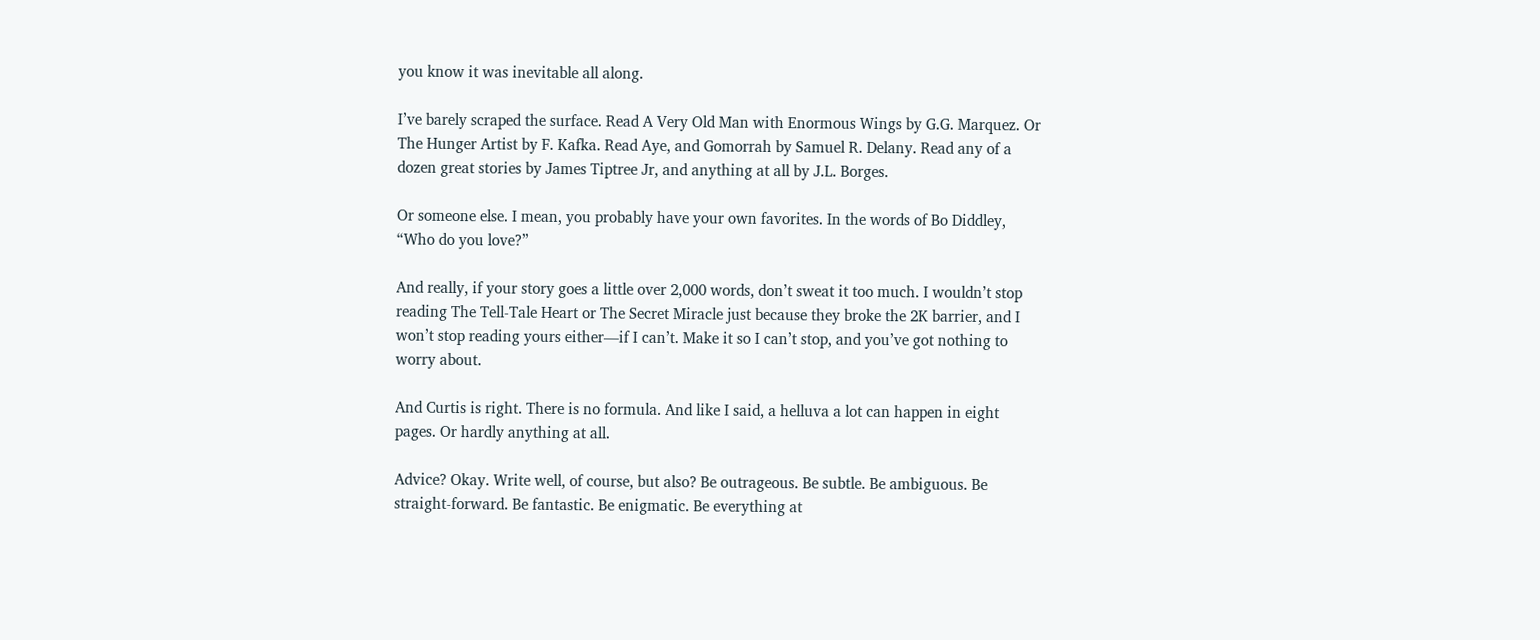you know it was inevitable all along.

I’ve barely scraped the surface. Read A Very Old Man with Enormous Wings by G.G. Marquez. Or The Hunger Artist by F. Kafka. Read Aye, and Gomorrah by Samuel R. Delany. Read any of a dozen great stories by James Tiptree Jr, and anything at all by J.L. Borges.

Or someone else. I mean, you probably have your own favorites. In the words of Bo Diddley, “Who do you love?”

And really, if your story goes a little over 2,000 words, don’t sweat it too much. I wouldn’t stop reading The Tell-Tale Heart or The Secret Miracle just because they broke the 2K barrier, and I won’t stop reading yours either—if I can’t. Make it so I can’t stop, and you’ve got nothing to worry about.

And Curtis is right. There is no formula. And like I said, a helluva a lot can happen in eight pages. Or hardly anything at all.

Advice? Okay. Write well, of course, but also? Be outrageous. Be subtle. Be ambiguous. Be straight-forward. Be fantastic. Be enigmatic. Be everything at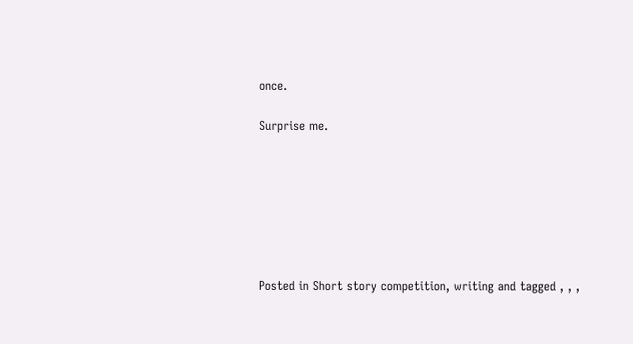once.

Surprise me.







Posted in Short story competition, writing and tagged , , ,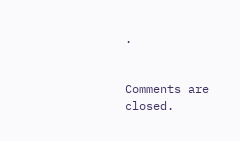.


Comments are closed.